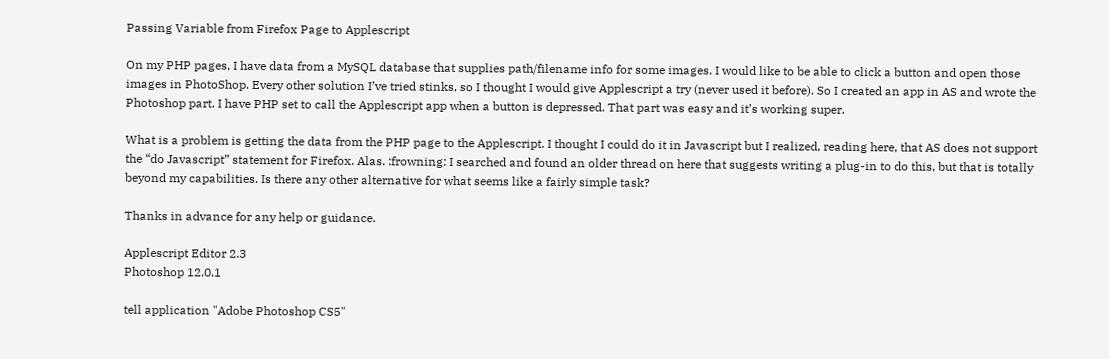Passing Variable from Firefox Page to Applescript

On my PHP pages, I have data from a MySQL database that supplies path/filename info for some images. I would like to be able to click a button and open those images in PhotoShop. Every other solution I’ve tried stinks, so I thought I would give Applescript a try (never used it before). So I created an app in AS and wrote the Photoshop part. I have PHP set to call the Applescript app when a button is depressed. That part was easy and it’s working super.

What is a problem is getting the data from the PHP page to the Applescript. I thought I could do it in Javascript but I realized, reading here, that AS does not support the “do Javascript” statement for Firefox. Alas. :frowning: I searched and found an older thread on here that suggests writing a plug-in to do this, but that is totally beyond my capabilities. Is there any other alternative for what seems like a fairly simple task?

Thanks in advance for any help or guidance.

Applescript Editor 2.3
Photoshop 12.0.1

tell application "Adobe Photoshop CS5"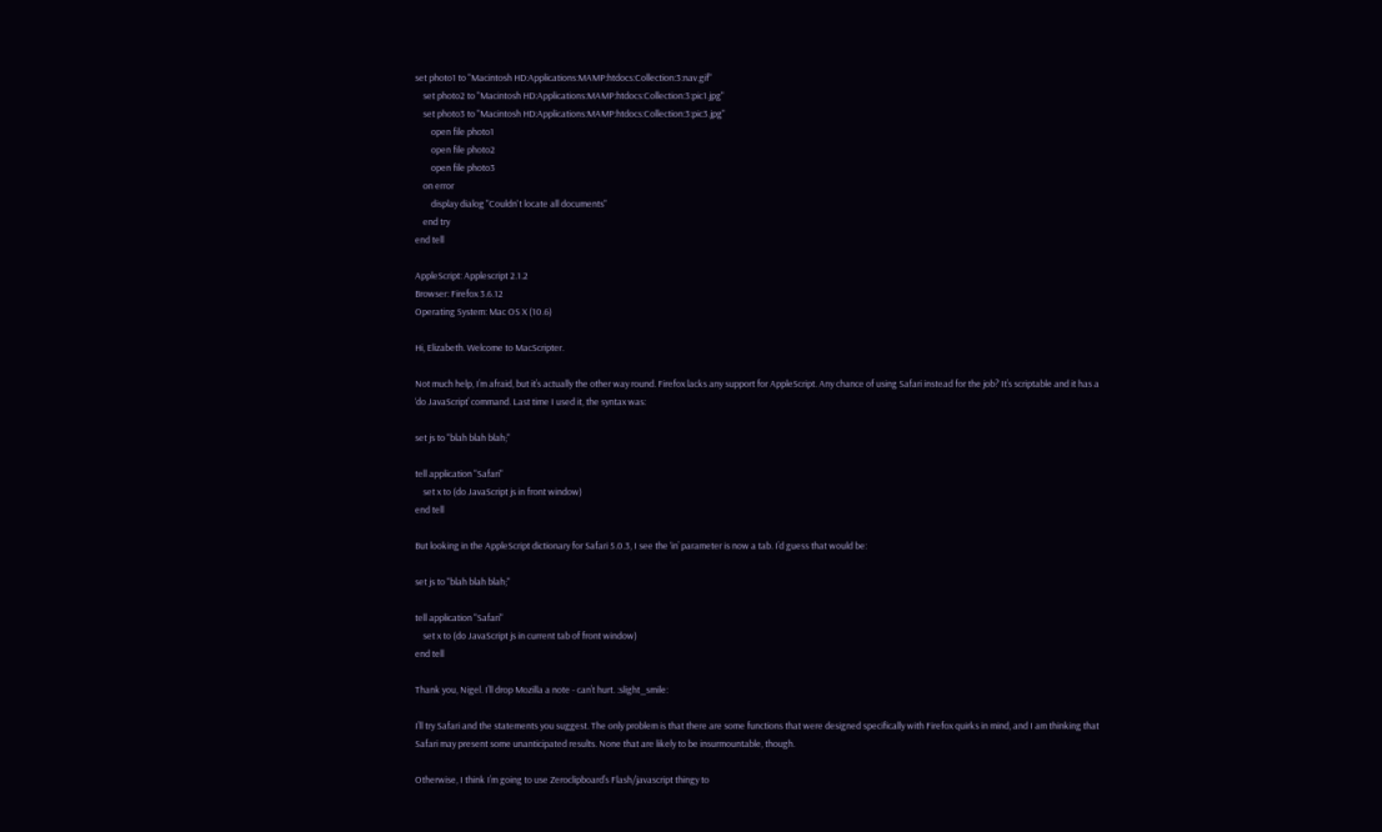set photo1 to "Macintosh HD:Applications:MAMP:htdocs:Collection:3:nav.gif"
    set photo2 to "Macintosh HD:Applications:MAMP:htdocs:Collection:3:pic1.jpg"
    set photo3 to "Macintosh HD:Applications:MAMP:htdocs:Collection:3:pic3.jpg"
        open file photo1
        open file photo2
        open file photo3
    on error
        display dialog "Couldn't locate all documents"
    end try
end tell

AppleScript: Applescript 2.1.2
Browser: Firefox 3.6.12
Operating System: Mac OS X (10.6)

Hi, Elizabeth. Welcome to MacScripter.

Not much help, I’m afraid, but it’s actually the other way round. Firefox lacks any support for AppleScript. Any chance of using Safari instead for the job? It’s scriptable and it has a ‘do JavaScript’ command. Last time I used it, the syntax was:

set js to "blah blah blah;"

tell application "Safari"
    set x to (do JavaScript js in front window)
end tell

But looking in the AppleScript dictionary for Safari 5.0.3, I see the ‘in’ parameter is now a tab. I’d guess that would be:

set js to "blah blah blah;"

tell application "Safari"
    set x to (do JavaScript js in current tab of front window)
end tell

Thank you, Nigel. I’ll drop Mozilla a note - can’t hurt. :slight_smile:

I’ll try Safari and the statements you suggest. The only problem is that there are some functions that were designed specifically with Firefox quirks in mind, and I am thinking that Safari may present some unanticipated results. None that are likely to be insurmountable, though.

Otherwise, I think I’m going to use Zeroclipboard’s Flash/javascript thingy to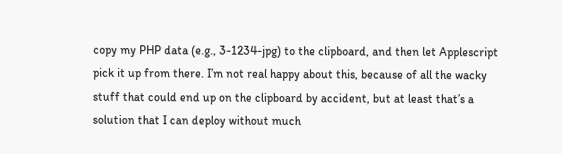copy my PHP data (e.g., 3-1234-jpg) to the clipboard, and then let Applescript pick it up from there. I’m not real happy about this, because of all the wacky stuff that could end up on the clipboard by accident, but at least that’s a solution that I can deploy without much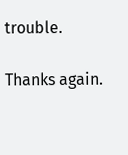trouble.

Thanks again.